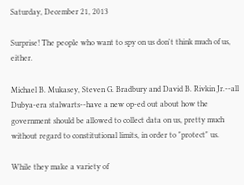Saturday, December 21, 2013

Surprise! The people who want to spy on us don't think much of us, either.

Michael B. Mukasey, Steven G. Bradbury and David B. Rivkin Jr.--all Dubya-era stalwarts--have a new op-ed out about how the government should be allowed to collect data on us, pretty much without regard to constitutional limits, in order to "protect" us.

While they make a variety of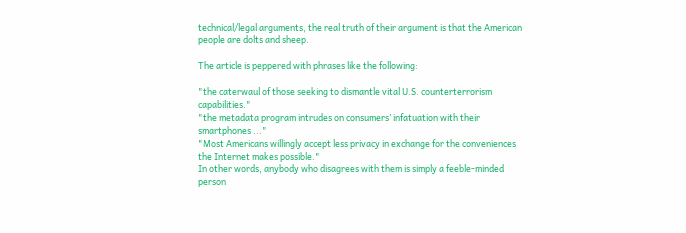technical/legal arguments, the real truth of their argument is that the American people are dolts and sheep.

The article is peppered with phrases like the following:

"the caterwaul of those seeking to dismantle vital U.S. counterterrorism capabilities."
"the metadata program intrudes on consumers’ infatuation with their smartphones ..."
"Most Americans willingly accept less privacy in exchange for the conveniences the Internet makes possible."
In other words, anybody who disagrees with them is simply a feeble-minded person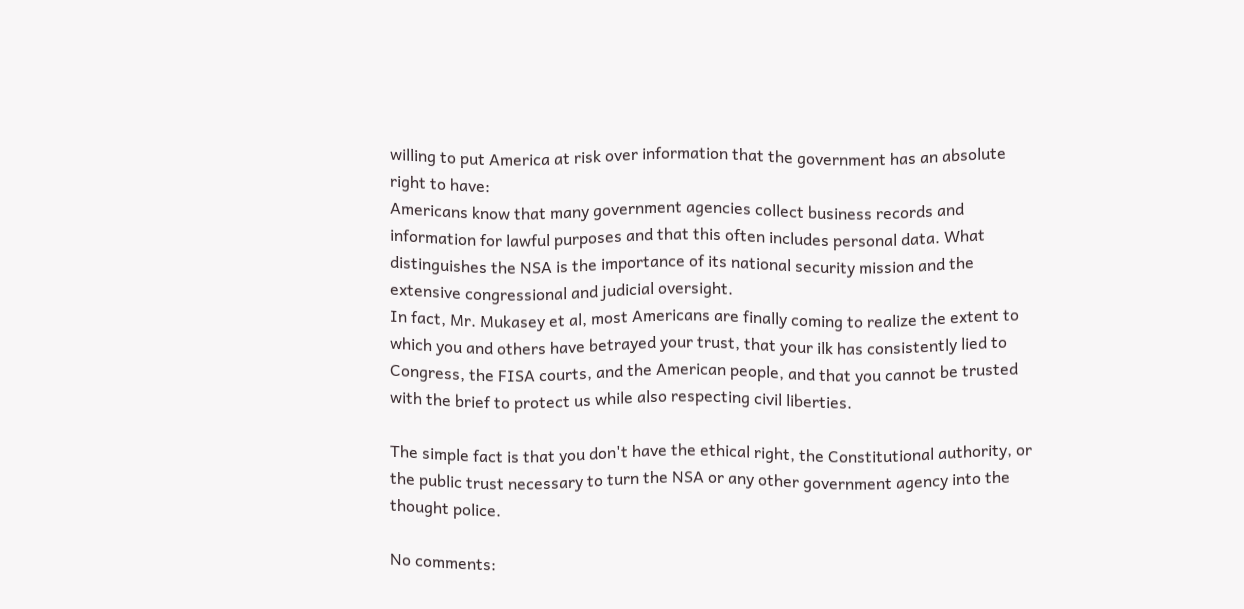willing to put America at risk over information that the government has an absolute right to have:
Americans know that many government agencies collect business records and information for lawful purposes and that this often includes personal data. What distinguishes the NSA is the importance of its national security mission and the extensive congressional and judicial oversight.
In fact, Mr. Mukasey et al, most Americans are finally coming to realize the extent to which you and others have betrayed your trust, that your ilk has consistently lied to Congress, the FISA courts, and the American people, and that you cannot be trusted with the brief to protect us while also respecting civil liberties.

The simple fact is that you don't have the ethical right, the Constitutional authority, or the public trust necessary to turn the NSA or any other government agency into the thought police.

No comments: